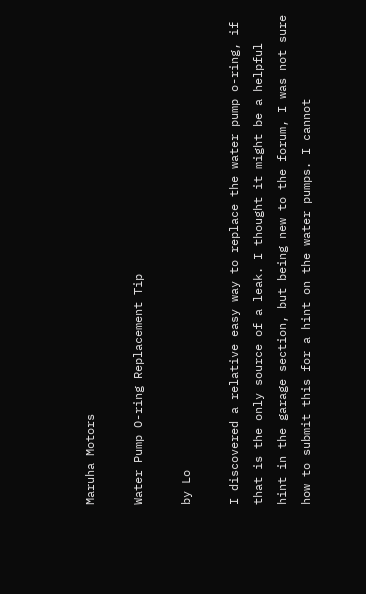Maruha Motors

Water Pump O-ring Replacement Tip

by Lo

I discovered a relative easy way to replace the water pump o-ring, if that is the only source of a leak. I thought it might be a helpful hint in the garage section, but being new to the forum, I was not sure how to submit this for a hint on the water pumps. I cannot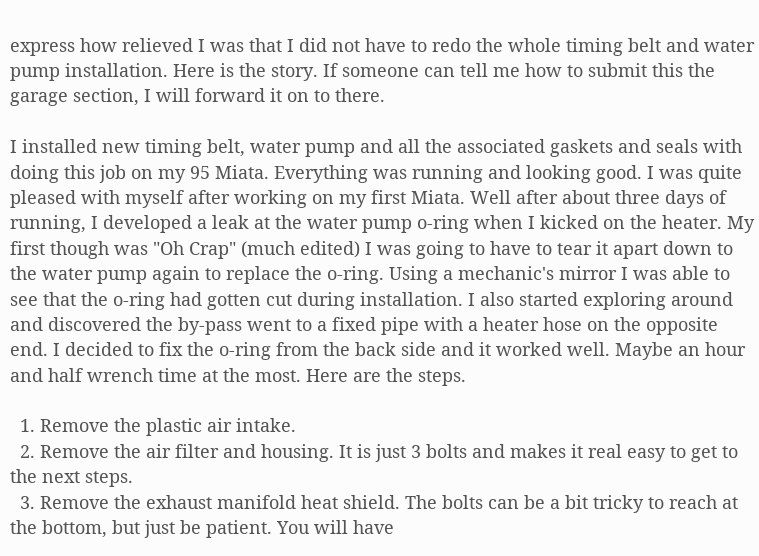express how relieved I was that I did not have to redo the whole timing belt and water pump installation. Here is the story. If someone can tell me how to submit this the garage section, I will forward it on to there.

I installed new timing belt, water pump and all the associated gaskets and seals with doing this job on my 95 Miata. Everything was running and looking good. I was quite pleased with myself after working on my first Miata. Well after about three days of running, I developed a leak at the water pump o-ring when I kicked on the heater. My first though was "Oh Crap" (much edited) I was going to have to tear it apart down to the water pump again to replace the o-ring. Using a mechanic's mirror I was able to see that the o-ring had gotten cut during installation. I also started exploring around and discovered the by-pass went to a fixed pipe with a heater hose on the opposite end. I decided to fix the o-ring from the back side and it worked well. Maybe an hour and half wrench time at the most. Here are the steps.

  1. Remove the plastic air intake.
  2. Remove the air filter and housing. It is just 3 bolts and makes it real easy to get to the next steps.
  3. Remove the exhaust manifold heat shield. The bolts can be a bit tricky to reach at the bottom, but just be patient. You will have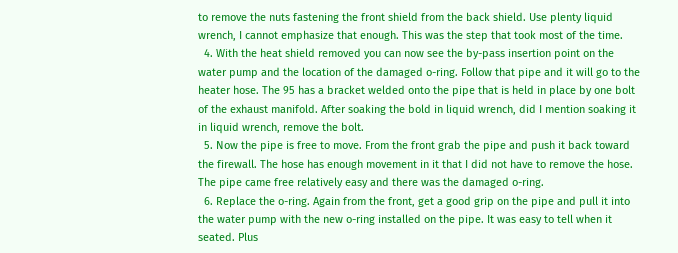to remove the nuts fastening the front shield from the back shield. Use plenty liquid wrench, I cannot emphasize that enough. This was the step that took most of the time.
  4. With the heat shield removed you can now see the by-pass insertion point on the water pump and the location of the damaged o-ring. Follow that pipe and it will go to the heater hose. The 95 has a bracket welded onto the pipe that is held in place by one bolt of the exhaust manifold. After soaking the bold in liquid wrench, did I mention soaking it in liquid wrench, remove the bolt.
  5. Now the pipe is free to move. From the front grab the pipe and push it back toward the firewall. The hose has enough movement in it that I did not have to remove the hose. The pipe came free relatively easy and there was the damaged o-ring.
  6. Replace the o-ring. Again from the front, get a good grip on the pipe and pull it into the water pump with the new o-ring installed on the pipe. It was easy to tell when it seated. Plus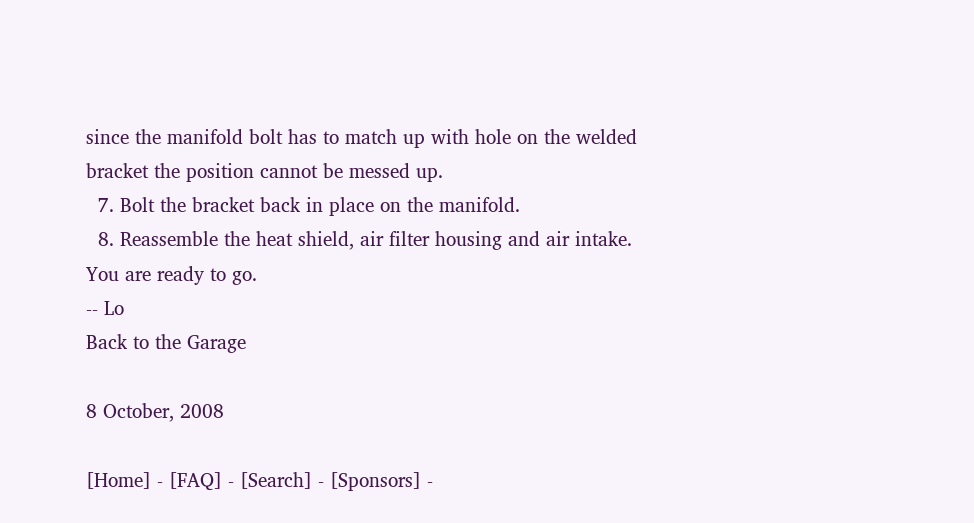since the manifold bolt has to match up with hole on the welded bracket the position cannot be messed up.
  7. Bolt the bracket back in place on the manifold.
  8. Reassemble the heat shield, air filter housing and air intake. You are ready to go.
-- Lo
Back to the Garage

8 October, 2008

[Home] - [FAQ] - [Search] - [Sponsors] -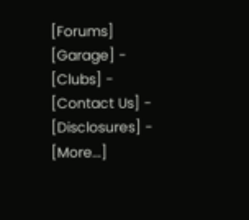[Forums]
[Garage] - [Clubs] - [Contact Us] - [Disclosures] - [More...]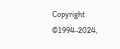Copyright ©1994-2024,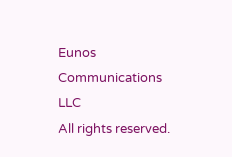Eunos Communications LLC
All rights reserved.